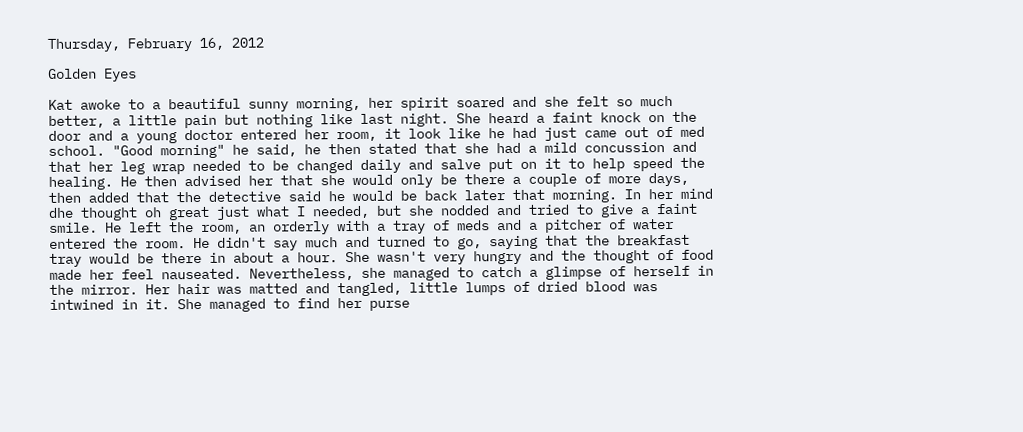Thursday, February 16, 2012

Golden Eyes

Kat awoke to a beautiful sunny morning, her spirit soared and she felt so much better, a little pain but nothing like last night. She heard a faint knock on the door and a young doctor entered her room, it look like he had just came out of med school. "Good morning" he said, he then stated that she had a mild concussion and that her leg wrap needed to be changed daily and salve put on it to help speed the healing. He then advised her that she would only be there a couple of more days, then added that the detective said he would be back later that morning. In her mind dhe thought oh great just what I needed, but she nodded and tried to give a faint smile. He left the room, an orderly with a tray of meds and a pitcher of water entered the room. He didn't say much and turned to go, saying that the breakfast tray would be there in about a hour. She wasn't very hungry and the thought of food made her feel nauseated. Nevertheless, she managed to catch a glimpse of herself in the mirror. Her hair was matted and tangled, little lumps of dried blood was intwined in it. She managed to find her purse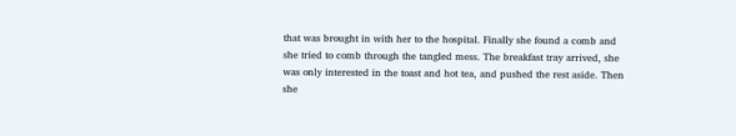that was brought in with her to the hospital. Finally she found a comb and she tried to comb through the tangled mess. The breakfast tray arrived, she was only interested in the toast and hot tea, and pushed the rest aside. Then she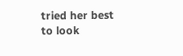tried her best to look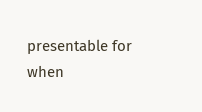presentable for when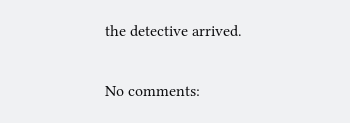the detective arrived.

No comments: